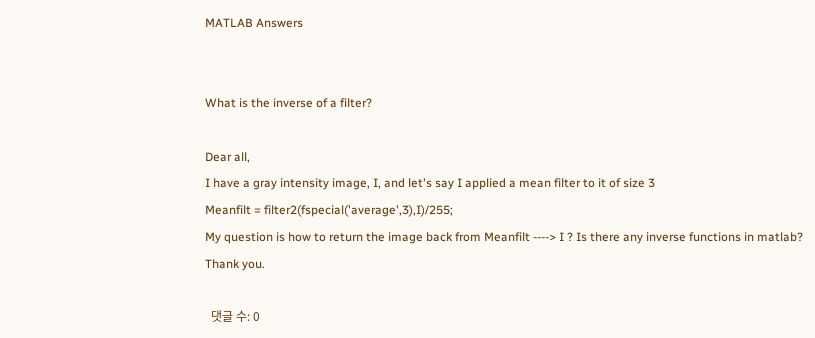MATLAB Answers


What is the inverse of a filter?

Dear all,
I have a gray intensity image, I, and let's say I applied a mean filter to it of size 3
Meanfilt = filter2(fspecial('average',3),I)/255;
My question is how to return the image back from Meanfilt ----> I ? Is there any inverse functions in matlab?
Thank you.

  댓글 수: 0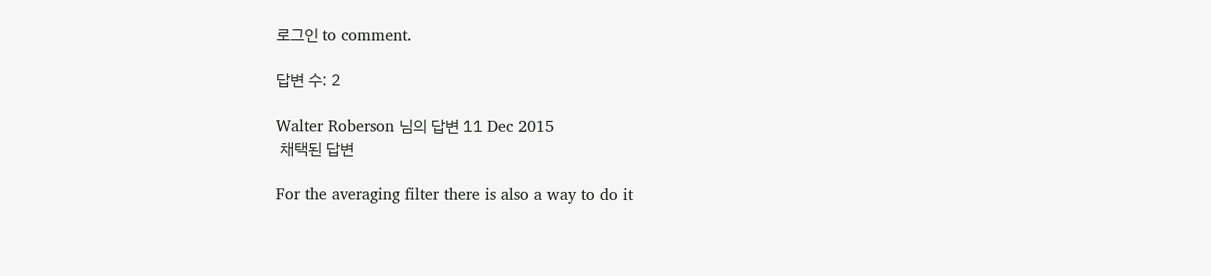로그인 to comment.

답변 수: 2

Walter Roberson 님의 답변 11 Dec 2015
 채택된 답변

For the averaging filter there is also a way to do it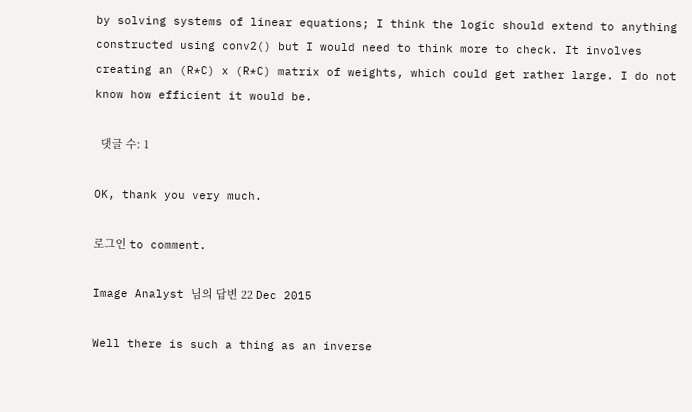by solving systems of linear equations; I think the logic should extend to anything constructed using conv2() but I would need to think more to check. It involves creating an (R*C) x (R*C) matrix of weights, which could get rather large. I do not know how efficient it would be.

  댓글 수: 1

OK, thank you very much.

로그인 to comment.

Image Analyst 님의 답변 22 Dec 2015

Well there is such a thing as an inverse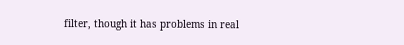filter, though it has problems in real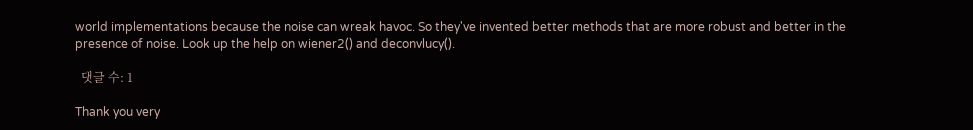world implementations because the noise can wreak havoc. So they've invented better methods that are more robust and better in the presence of noise. Look up the help on wiener2() and deconvlucy().

  댓글 수: 1

Thank you very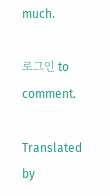much.

로그인 to comment.

Translated by